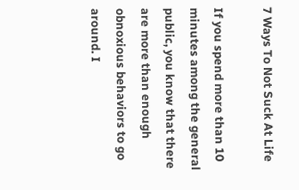7 Ways To Not Suck At Life

If you spend more than 10 minutes among the general public, you know that there are more than enough obnoxious behaviors to go around. I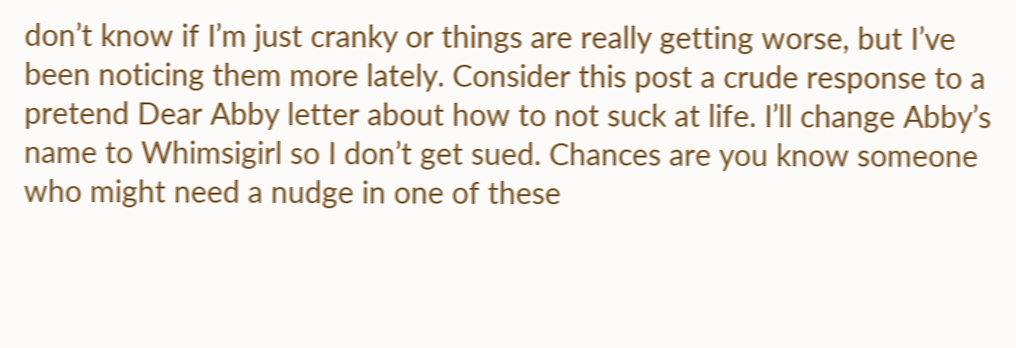don’t know if I’m just cranky or things are really getting worse, but I’ve been noticing them more lately. Consider this post a crude response to a pretend Dear Abby letter about how to not suck at life. I’ll change Abby’s name to Whimsigirl so I don’t get sued. Chances are you know someone who might need a nudge in one of these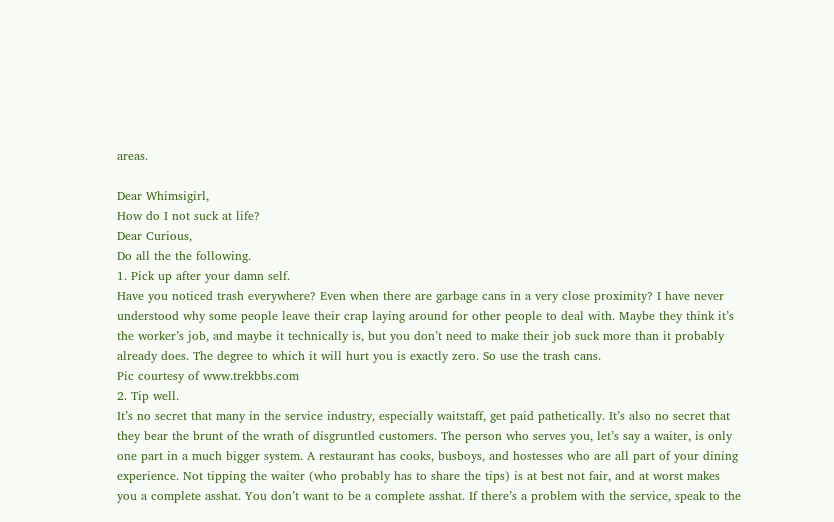areas.

Dear Whimsigirl,
How do I not suck at life?
Dear Curious,
Do all the the following.
1. Pick up after your damn self.
Have you noticed trash everywhere? Even when there are garbage cans in a very close proximity? I have never understood why some people leave their crap laying around for other people to deal with. Maybe they think it’s the worker’s job, and maybe it technically is, but you don’t need to make their job suck more than it probably already does. The degree to which it will hurt you is exactly zero. So use the trash cans.
Pic courtesy of www.trekbbs.com
2. Tip well.
It’s no secret that many in the service industry, especially waitstaff, get paid pathetically. It’s also no secret that they bear the brunt of the wrath of disgruntled customers. The person who serves you, let’s say a waiter, is only one part in a much bigger system. A restaurant has cooks, busboys, and hostesses who are all part of your dining experience. Not tipping the waiter (who probably has to share the tips) is at best not fair, and at worst makes you a complete asshat. You don’t want to be a complete asshat. If there’s a problem with the service, speak to the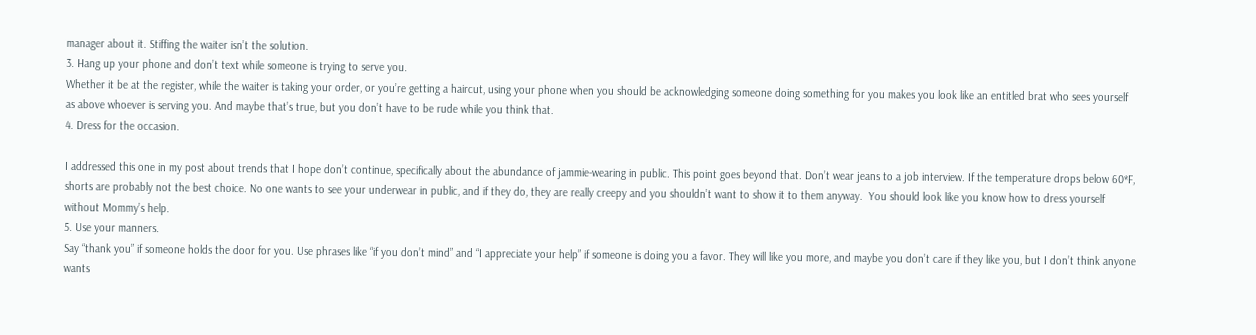manager about it. Stiffing the waiter isn’t the solution.
3. Hang up your phone and don’t text while someone is trying to serve you.
Whether it be at the register, while the waiter is taking your order, or you’re getting a haircut, using your phone when you should be acknowledging someone doing something for you makes you look like an entitled brat who sees yourself as above whoever is serving you. And maybe that’s true, but you don’t have to be rude while you think that.
4. Dress for the occasion.

I addressed this one in my post about trends that I hope don’t continue, specifically about the abundance of jammie-wearing in public. This point goes beyond that. Don’t wear jeans to a job interview. If the temperature drops below 60*F, shorts are probably not the best choice. No one wants to see your underwear in public, and if they do, they are really creepy and you shouldn’t want to show it to them anyway.  You should look like you know how to dress yourself without Mommy’s help.
5. Use your manners.
Say “thank you” if someone holds the door for you. Use phrases like “if you don’t mind” and “I appreciate your help” if someone is doing you a favor. They will like you more, and maybe you don’t care if they like you, but I don’t think anyone wants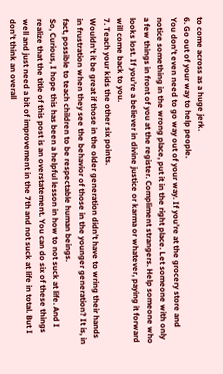to come across as a huge jerk.
6. Go out of your way to help people.
You don’t even need to go way out of your way. If you’re at the grocery store and notice something in the wrong place, put it in the right place. Let someone with only a few things in front of you at the register. Compliment strangers. Help someone who looks lost. If you’re a believer in divine justice or karma or whatever, paying it forward will come back to you.
7. Teach your kids the other six points.
Wouldn’t it be great if those in the older generation didn’t have to wring their hands in frustration when they see the behavior of those in the younger generation? It is, in fact, possible to teach children to be respectable human beings.
So, Curious, I hope this has been a helpful lesson in how to not suck at life. And I realize that the title of this post is an overstatement. You can do six of these things well and just need a bit of improvement in the 7th and not suck at life in total. But I don’t think an overall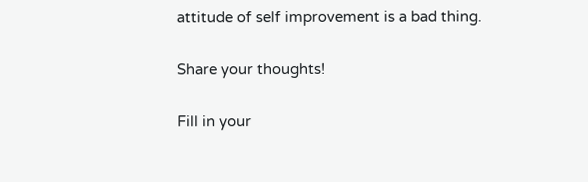attitude of self improvement is a bad thing.

Share your thoughts!

Fill in your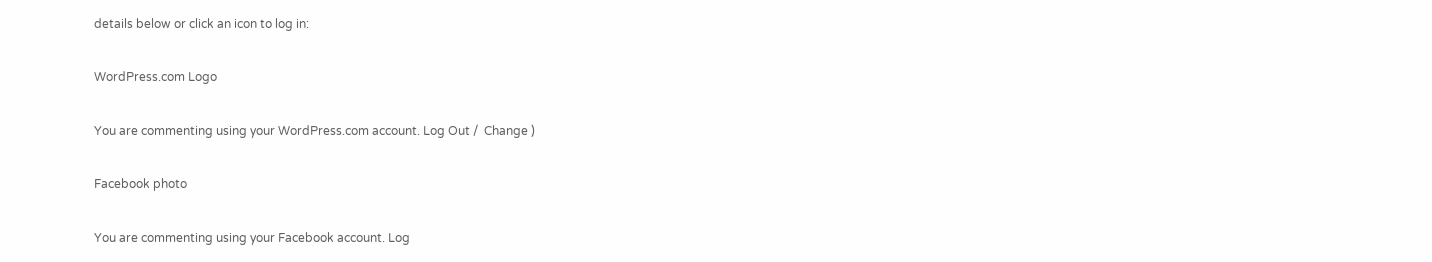details below or click an icon to log in:

WordPress.com Logo

You are commenting using your WordPress.com account. Log Out /  Change )

Facebook photo

You are commenting using your Facebook account. Log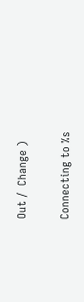Out /  Change )

Connecting to %s